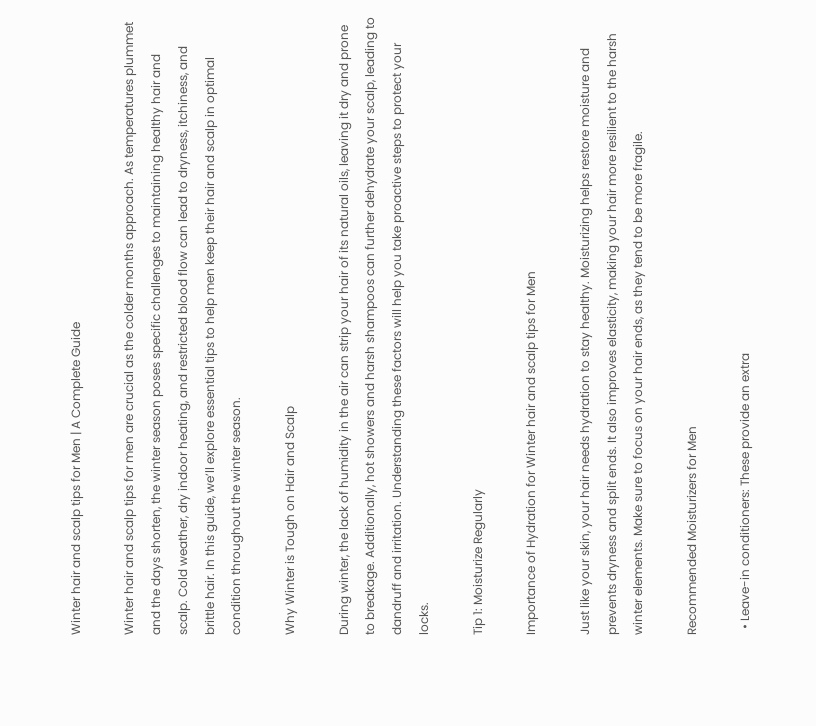Winter hair and scalp tips for Men | A Complete Guide

Winter hair and scalp tips for men are crucial as the colder months approach. As temperatures plummet and the days shorten, the winter season poses specific challenges to maintaining healthy hair and scalp. Cold weather, dry indoor heating, and restricted blood flow can lead to dryness, itchiness, and brittle hair. In this guide, we’ll explore essential tips to help men keep their hair and scalp in optimal condition throughout the winter season.

Why Winter is Tough on Hair and Scalp

During winter, the lack of humidity in the air can strip your hair of its natural oils, leaving it dry and prone to breakage. Additionally, hot showers and harsh shampoos can further dehydrate your scalp, leading to dandruff and irritation. Understanding these factors will help you take proactive steps to protect your locks.

Tip 1: Moisturize Regularly

Importance of Hydration for Winter hair and scalp tips for Men

Just like your skin, your hair needs hydration to stay healthy. Moisturizing helps restore moisture and prevents dryness and split ends. It also improves elasticity, making your hair more resilient to the harsh winter elements. Make sure to focus on your hair ends, as they tend to be more fragile.

Recommended Moisturizers for Men

  • Leave-in conditioners: These provide an extra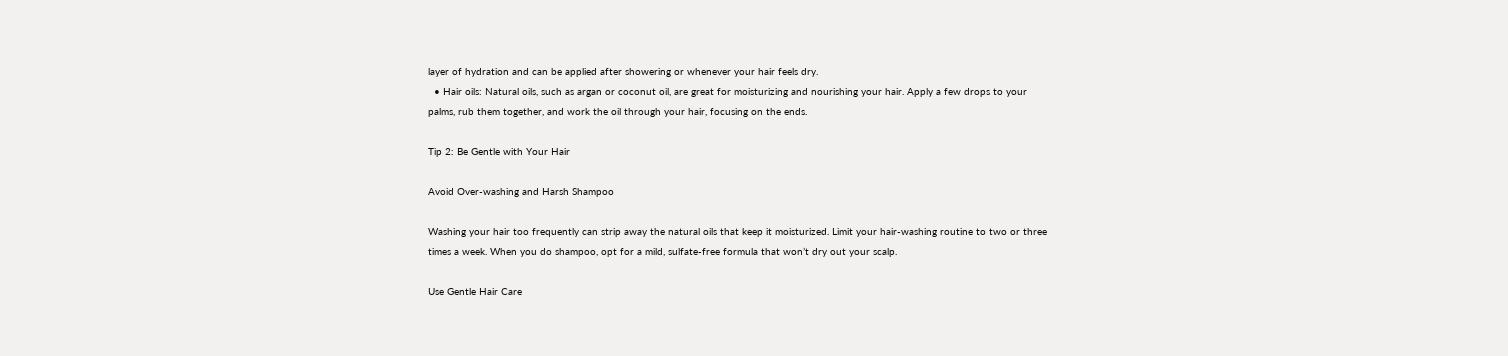layer of hydration and can be applied after showering or whenever your hair feels dry.
  • Hair oils: Natural oils, such as argan or coconut oil, are great for moisturizing and nourishing your hair. Apply a few drops to your palms, rub them together, and work the oil through your hair, focusing on the ends.

Tip 2: Be Gentle with Your Hair

Avoid Over-washing and Harsh Shampoo

Washing your hair too frequently can strip away the natural oils that keep it moisturized. Limit your hair-washing routine to two or three times a week. When you do shampoo, opt for a mild, sulfate-free formula that won’t dry out your scalp.

Use Gentle Hair Care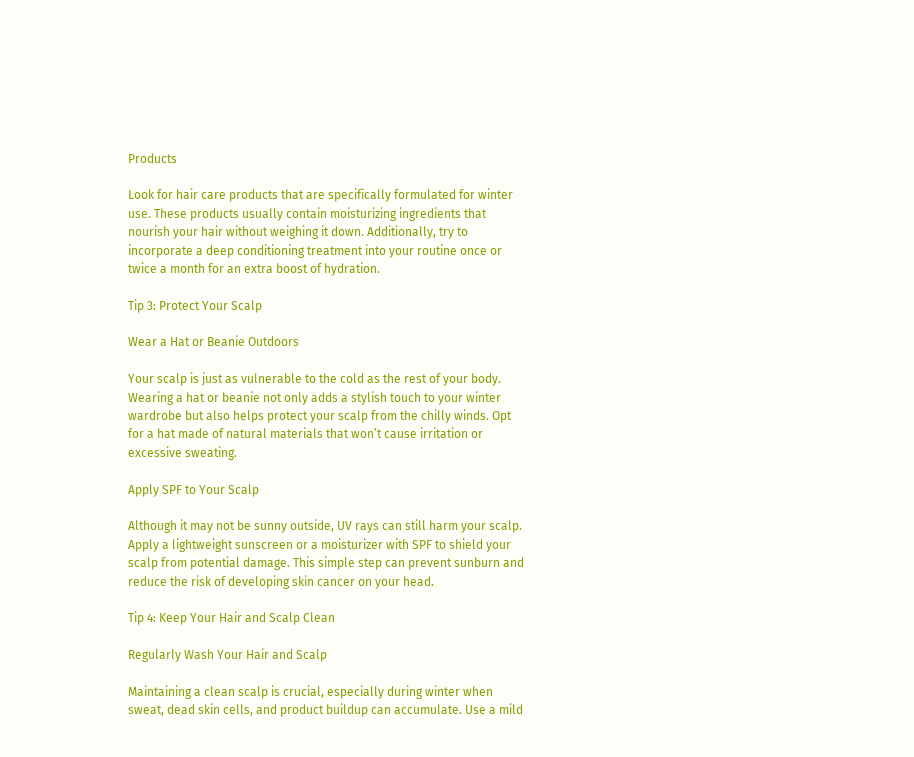Products

Look for hair care products that are specifically formulated for winter use. These products usually contain moisturizing ingredients that nourish your hair without weighing it down. Additionally, try to incorporate a deep conditioning treatment into your routine once or twice a month for an extra boost of hydration.

Tip 3: Protect Your Scalp

Wear a Hat or Beanie Outdoors

Your scalp is just as vulnerable to the cold as the rest of your body. Wearing a hat or beanie not only adds a stylish touch to your winter wardrobe but also helps protect your scalp from the chilly winds. Opt for a hat made of natural materials that won’t cause irritation or excessive sweating.

Apply SPF to Your Scalp

Although it may not be sunny outside, UV rays can still harm your scalp. Apply a lightweight sunscreen or a moisturizer with SPF to shield your scalp from potential damage. This simple step can prevent sunburn and reduce the risk of developing skin cancer on your head.

Tip 4: Keep Your Hair and Scalp Clean

Regularly Wash Your Hair and Scalp

Maintaining a clean scalp is crucial, especially during winter when sweat, dead skin cells, and product buildup can accumulate. Use a mild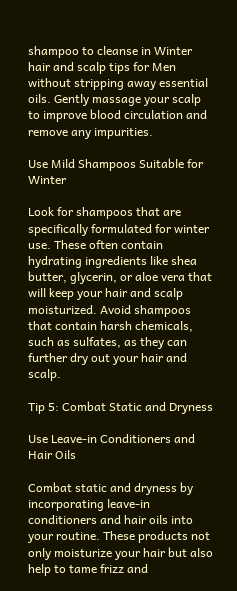shampoo to cleanse in Winter hair and scalp tips for Men without stripping away essential oils. Gently massage your scalp to improve blood circulation and remove any impurities.

Use Mild Shampoos Suitable for Winter

Look for shampoos that are specifically formulated for winter use. These often contain hydrating ingredients like shea butter, glycerin, or aloe vera that will keep your hair and scalp moisturized. Avoid shampoos that contain harsh chemicals, such as sulfates, as they can further dry out your hair and scalp.

Tip 5: Combat Static and Dryness

Use Leave-in Conditioners and Hair Oils

Combat static and dryness by incorporating leave-in conditioners and hair oils into your routine. These products not only moisturize your hair but also help to tame frizz and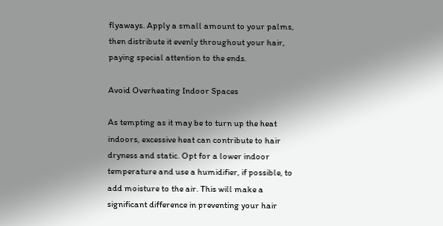flyaways. Apply a small amount to your palms, then distribute it evenly throughout your hair, paying special attention to the ends.

Avoid Overheating Indoor Spaces

As tempting as it may be to turn up the heat indoors, excessive heat can contribute to hair dryness and static. Opt for a lower indoor temperature and use a humidifier, if possible, to add moisture to the air. This will make a significant difference in preventing your hair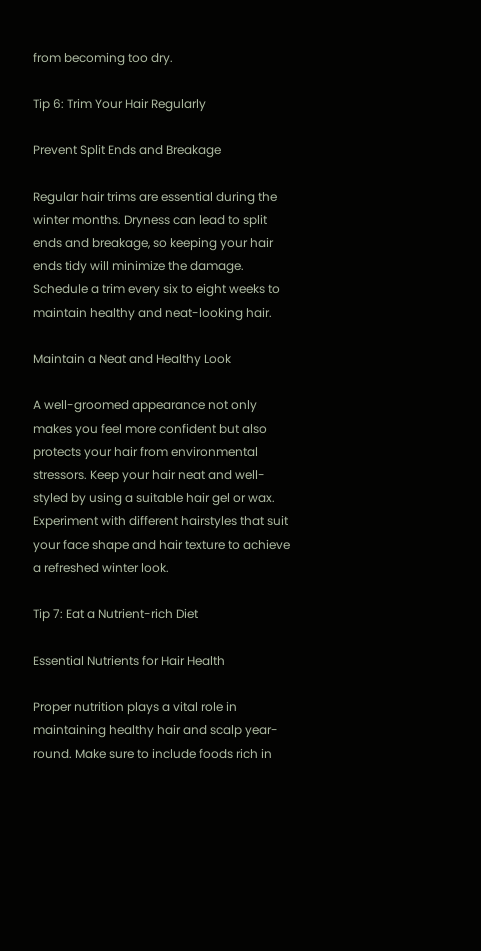from becoming too dry.

Tip 6: Trim Your Hair Regularly

Prevent Split Ends and Breakage

Regular hair trims are essential during the winter months. Dryness can lead to split ends and breakage, so keeping your hair ends tidy will minimize the damage. Schedule a trim every six to eight weeks to maintain healthy and neat-looking hair.

Maintain a Neat and Healthy Look

A well-groomed appearance not only makes you feel more confident but also protects your hair from environmental stressors. Keep your hair neat and well-styled by using a suitable hair gel or wax. Experiment with different hairstyles that suit your face shape and hair texture to achieve a refreshed winter look.

Tip 7: Eat a Nutrient-rich Diet

Essential Nutrients for Hair Health

Proper nutrition plays a vital role in maintaining healthy hair and scalp year-round. Make sure to include foods rich in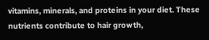vitamins, minerals, and proteins in your diet. These nutrients contribute to hair growth,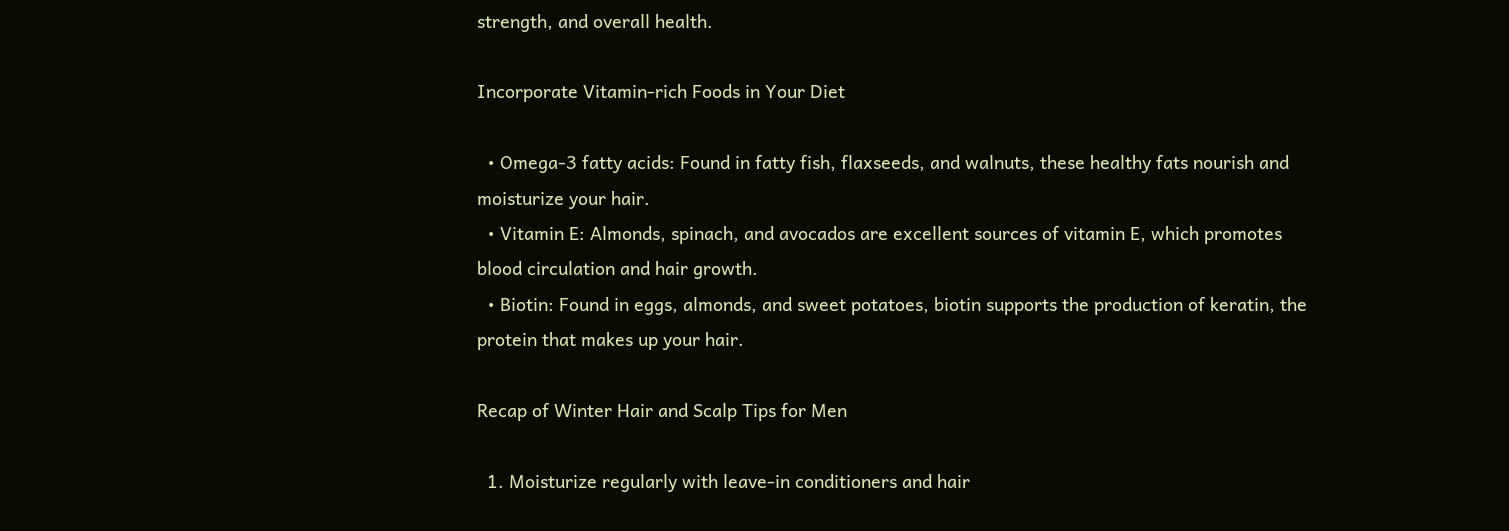strength, and overall health.

Incorporate Vitamin-rich Foods in Your Diet

  • Omega-3 fatty acids: Found in fatty fish, flaxseeds, and walnuts, these healthy fats nourish and moisturize your hair.
  • Vitamin E: Almonds, spinach, and avocados are excellent sources of vitamin E, which promotes blood circulation and hair growth.
  • Biotin: Found in eggs, almonds, and sweet potatoes, biotin supports the production of keratin, the protein that makes up your hair.

Recap of Winter Hair and Scalp Tips for Men

  1. Moisturize regularly with leave-in conditioners and hair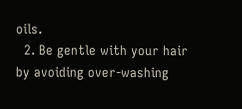oils.
  2. Be gentle with your hair by avoiding over-washing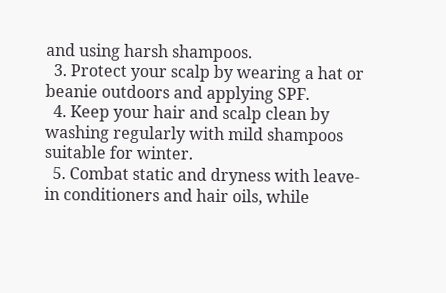and using harsh shampoos.
  3. Protect your scalp by wearing a hat or beanie outdoors and applying SPF.
  4. Keep your hair and scalp clean by washing regularly with mild shampoos suitable for winter.
  5. Combat static and dryness with leave-in conditioners and hair oils, while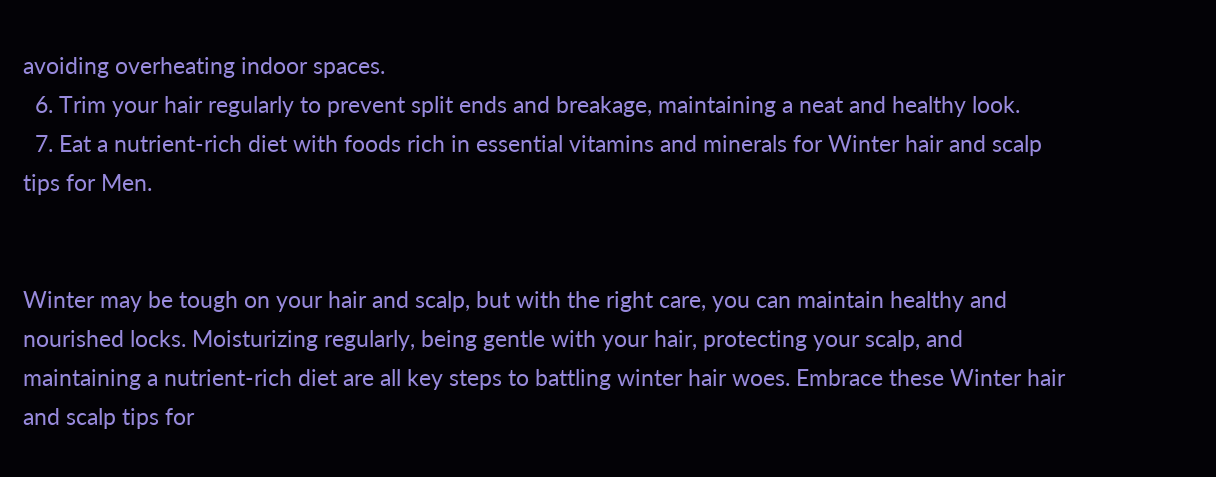avoiding overheating indoor spaces.
  6. Trim your hair regularly to prevent split ends and breakage, maintaining a neat and healthy look.
  7. Eat a nutrient-rich diet with foods rich in essential vitamins and minerals for Winter hair and scalp tips for Men.


Winter may be tough on your hair and scalp, but with the right care, you can maintain healthy and nourished locks. Moisturizing regularly, being gentle with your hair, protecting your scalp, and maintaining a nutrient-rich diet are all key steps to battling winter hair woes. Embrace these Winter hair and scalp tips for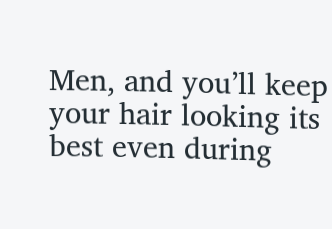Men, and you’ll keep your hair looking its best even during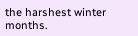the harshest winter months.